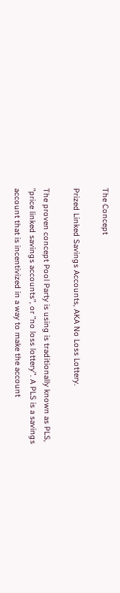The Concept

Prized Linked Savings Accounts, AKA No Loss Lottery.

The proven concept Pool Party is using is traditionally known as PLS, ”price linked savings accounts”, or ”no loss lottery”. A PLS is a savings account that is incentivized in a way to make the account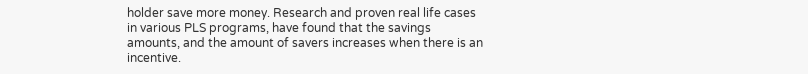holder save more money. Research and proven real life cases in various PLS programs, have found that the savings amounts, and the amount of savers increases when there is an incentive.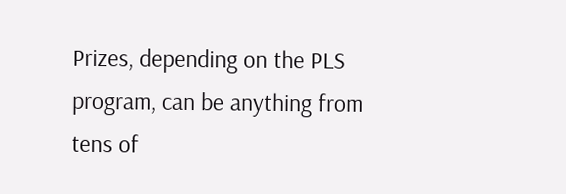Prizes, depending on the PLS program, can be anything from tens of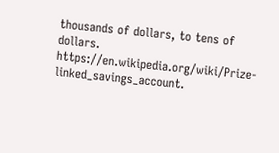thousands of dollars, to tens of dollars. https://en.wikipedia.org/wiki/Prize-linked_savings_account.